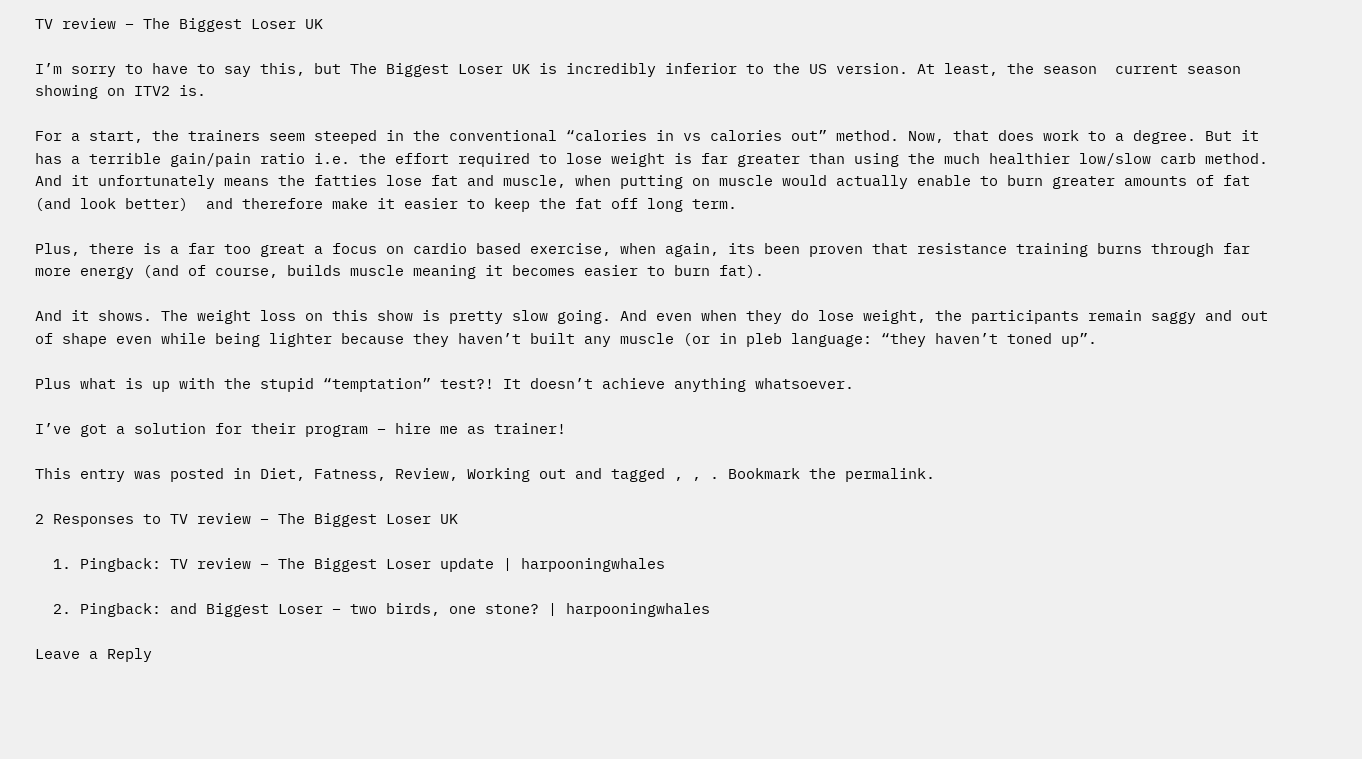TV review – The Biggest Loser UK

I’m sorry to have to say this, but The Biggest Loser UK is incredibly inferior to the US version. At least, the season  current season showing on ITV2 is.

For a start, the trainers seem steeped in the conventional “calories in vs calories out” method. Now, that does work to a degree. But it has a terrible gain/pain ratio i.e. the effort required to lose weight is far greater than using the much healthier low/slow carb method. And it unfortunately means the fatties lose fat and muscle, when putting on muscle would actually enable to burn greater amounts of fat (and look better)  and therefore make it easier to keep the fat off long term.

Plus, there is a far too great a focus on cardio based exercise, when again, its been proven that resistance training burns through far more energy (and of course, builds muscle meaning it becomes easier to burn fat).

And it shows. The weight loss on this show is pretty slow going. And even when they do lose weight, the participants remain saggy and out of shape even while being lighter because they haven’t built any muscle (or in pleb language: “they haven’t toned up”.

Plus what is up with the stupid “temptation” test?! It doesn’t achieve anything whatsoever.

I’ve got a solution for their program – hire me as trainer!

This entry was posted in Diet, Fatness, Review, Working out and tagged , , . Bookmark the permalink.

2 Responses to TV review – The Biggest Loser UK

  1. Pingback: TV review – The Biggest Loser update | harpooningwhales

  2. Pingback: and Biggest Loser – two birds, one stone? | harpooningwhales

Leave a Reply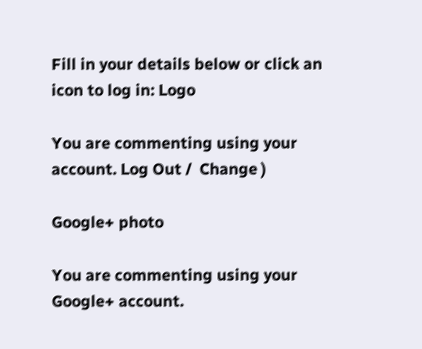Fill in your details below or click an icon to log in: Logo

You are commenting using your account. Log Out /  Change )

Google+ photo

You are commenting using your Google+ account.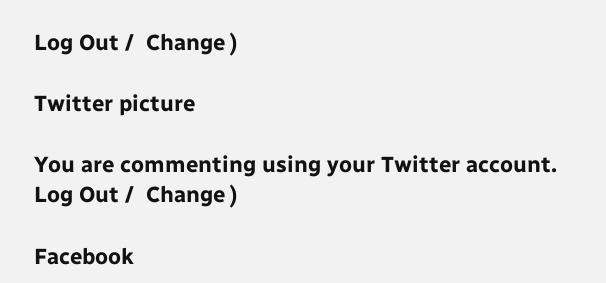Log Out /  Change )

Twitter picture

You are commenting using your Twitter account. Log Out /  Change )

Facebook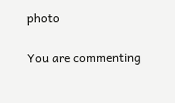photo

You are commenting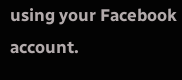using your Facebook account.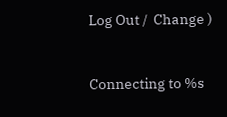Log Out /  Change )


Connecting to %s